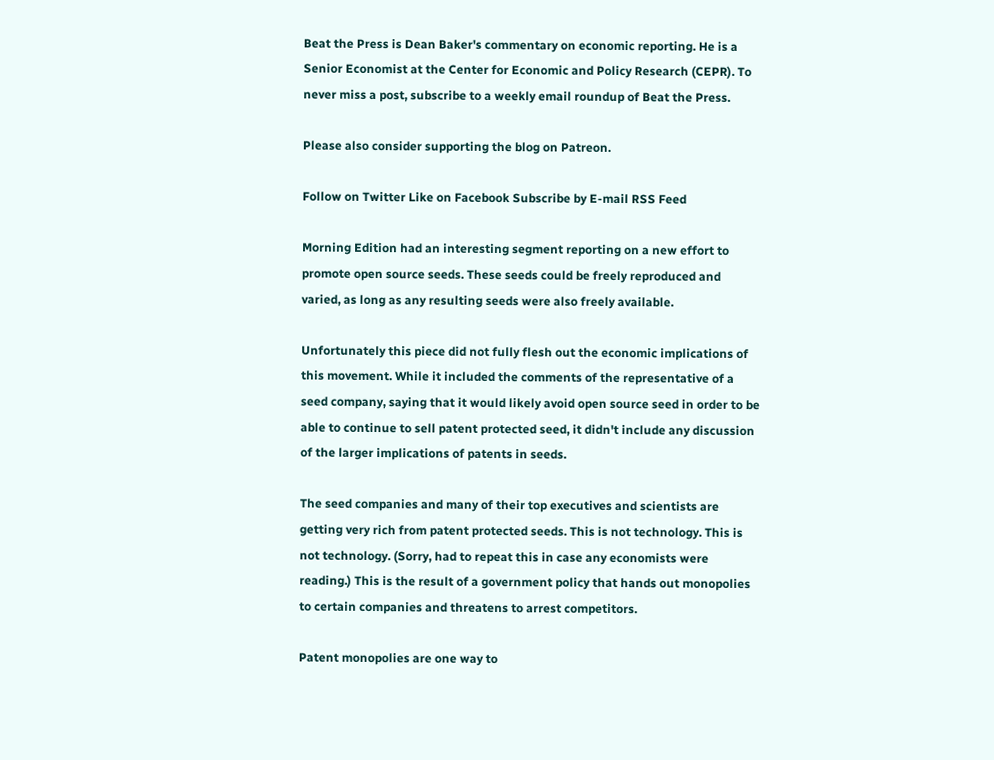Beat the Press is Dean Baker's commentary on economic reporting. He is a Senior Economist at the Center for Economic and Policy Research (CEPR). To never miss a post, subscribe to a weekly email roundup of Beat the Press.

Please also consider supporting the blog on Patreon.

Follow on Twitter Like on Facebook Subscribe by E-mail RSS Feed

Morning Edition had an interesting segment reporting on a new effort to promote open source seeds. These seeds could be freely reproduced and varied, as long as any resulting seeds were also freely available.

Unfortunately this piece did not fully flesh out the economic implications of this movement. While it included the comments of the representative of a seed company, saying that it would likely avoid open source seed in order to be able to continue to sell patent protected seed, it didn't include any discussion of the larger implications of patents in seeds.

The seed companies and many of their top executives and scientists are getting very rich from patent protected seeds. This is not technology. This is not technology. (Sorry, had to repeat this in case any economists were reading.) This is the result of a government policy that hands out monopolies to certain companies and threatens to arrest competitors.

Patent monopolies are one way to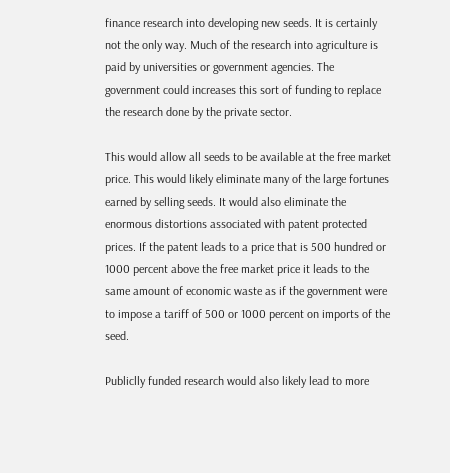finance research into developing new seeds. It is certainly not the only way. Much of the research into agriculture is paid by universities or government agencies. The government could increases this sort of funding to replace the research done by the private sector.

This would allow all seeds to be available at the free market price. This would likely eliminate many of the large fortunes earned by selling seeds. It would also eliminate the enormous distortions associated with patent protected prices. If the patent leads to a price that is 500 hundred or 1000 percent above the free market price it leads to the same amount of economic waste as if the government were to impose a tariff of 500 or 1000 percent on imports of the seed.

Publiclly funded research would also likely lead to more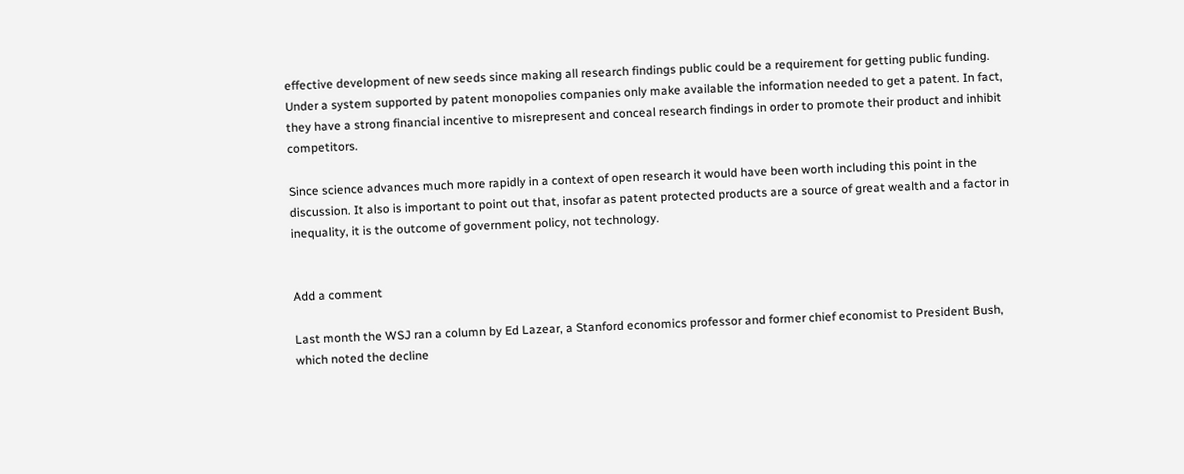effective development of new seeds since making all research findings public could be a requirement for getting public funding. Under a system supported by patent monopolies companies only make available the information needed to get a patent. In fact, they have a strong financial incentive to misrepresent and conceal research findings in order to promote their product and inhibit competitors.

Since science advances much more rapidly in a context of open research it would have been worth including this point in the discussion. It also is important to point out that, insofar as patent protected products are a source of great wealth and a factor in inequality, it is the outcome of government policy, not technology.


Add a comment

Last month the WSJ ran a column by Ed Lazear, a Stanford economics professor and former chief economist to President Bush, which noted the decline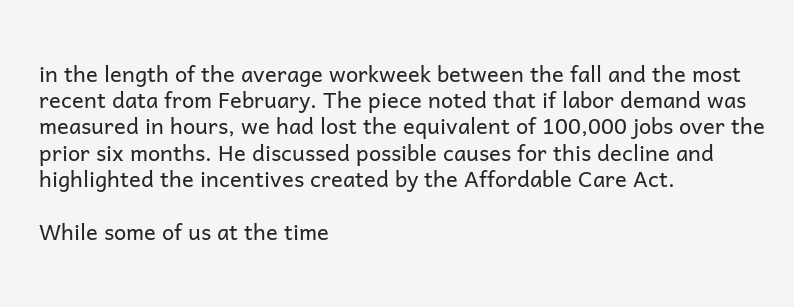in the length of the average workweek between the fall and the most recent data from February. The piece noted that if labor demand was measured in hours, we had lost the equivalent of 100,000 jobs over the prior six months. He discussed possible causes for this decline and highlighted the incentives created by the Affordable Care Act.

While some of us at the time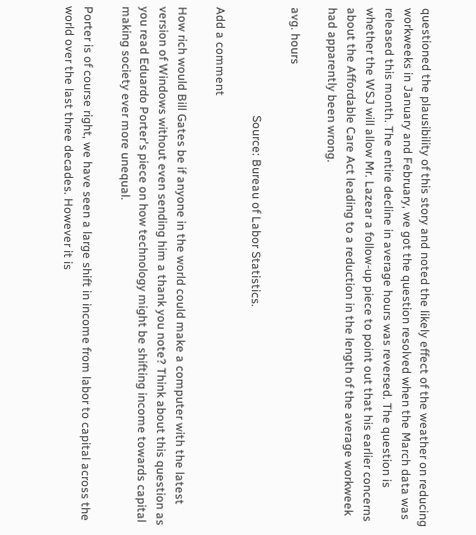questioned the plausibility of this story and noted the likely effect of the weather on reducing workweeks in January and February, we got the question resolved when the March data was released this month. The entire decline in average hours was reversed. The question is whether the WSJ will allow Mr. Lazear a follow-up piece to point out that his earlier concerns about the Affordable Care Act leading to a reduction in the length of the average workweek had apparently been wrong.

avg. hours

                                    Source: Bureau of Labor Statistics.

Add a comment

How rich would Bill Gates be if anyone in the world could make a computer with the latest version of Windows without even sending him a thank you note? Think about this question as you read Eduardo Porter's piece on how technology might be shifting income towards capital making society ever more unequal.

Porter is of course right, we have seen a large shift in income from labor to capital across the world over the last three decades. However it is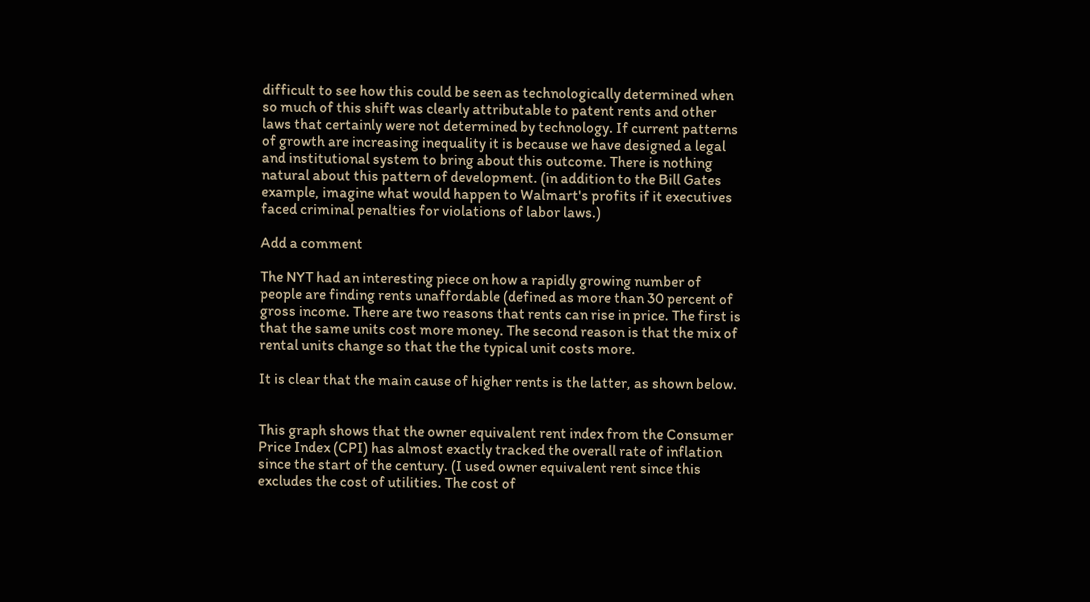difficult to see how this could be seen as technologically determined when so much of this shift was clearly attributable to patent rents and other laws that certainly were not determined by technology. If current patterns of growth are increasing inequality it is because we have designed a legal and institutional system to bring about this outcome. There is nothing natural about this pattern of development. (in addition to the Bill Gates example, imagine what would happen to Walmart's profits if it executives faced criminal penalties for violations of labor laws.)

Add a comment

The NYT had an interesting piece on how a rapidly growing number of people are finding rents unaffordable (defined as more than 30 percent of gross income. There are two reasons that rents can rise in price. The first is that the same units cost more money. The second reason is that the mix of rental units change so that the the typical unit costs more.

It is clear that the main cause of higher rents is the latter, as shown below.


This graph shows that the owner equivalent rent index from the Consumer Price Index (CPI) has almost exactly tracked the overall rate of inflation since the start of the century. (I used owner equivalent rent since this excludes the cost of utilities. The cost of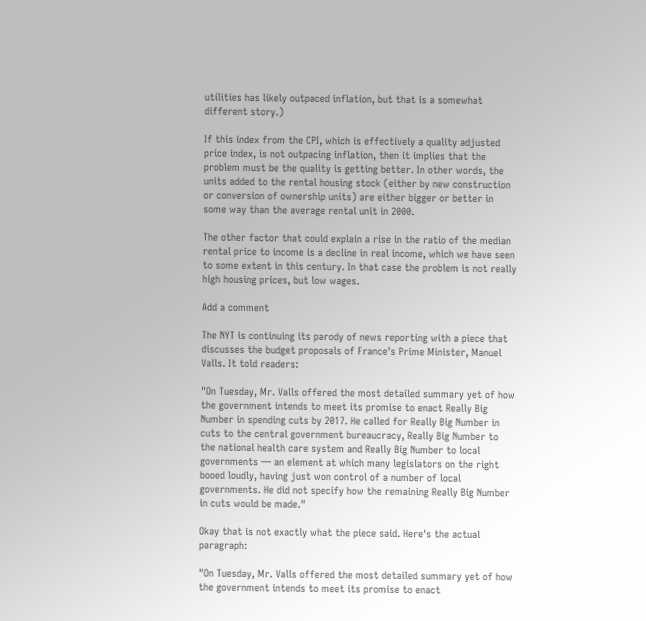utilities has likely outpaced inflation, but that is a somewhat different story.)

If this index from the CPI, which is effectively a quality adjusted price index, is not outpacing inflation, then it implies that the problem must be the quality is getting better. In other words, the units added to the rental housing stock (either by new construction or conversion of ownership units) are either bigger or better in some way than the average rental unit in 2000.

The other factor that could explain a rise in the ratio of the median rental price to income is a decline in real income, which we have seen to some extent in this century. In that case the problem is not really high housing prices, but low wages.

Add a comment

The NYT is continuing its parody of news reporting with a piece that discusses the budget proposals of France's Prime Minister, Manuel Valls. It told readers:

"On Tuesday, Mr. Valls offered the most detailed summary yet of how the government intends to meet its promise to enact Really Big Number in spending cuts by 2017. He called for Really Big Number in cuts to the central government bureaucracy, Really Big Number to the national health care system and Really Big Number to local governments — an element at which many legislators on the right booed loudly, having just won control of a number of local governments. He did not specify how the remaining Really Big Number in cuts would be made."

Okay that is not exactly what the piece said. Here's the actual paragraph:

"On Tuesday, Mr. Valls offered the most detailed summary yet of how the government intends to meet its promise to enact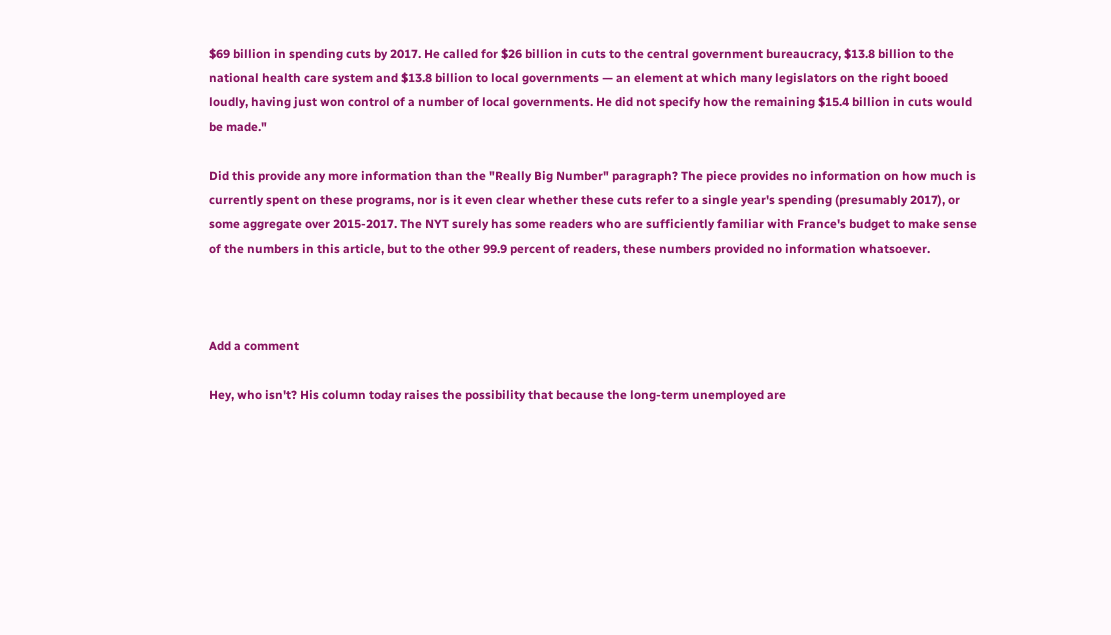$69 billion in spending cuts by 2017. He called for $26 billion in cuts to the central government bureaucracy, $13.8 billion to the national health care system and $13.8 billion to local governments — an element at which many legislators on the right booed loudly, having just won control of a number of local governments. He did not specify how the remaining $15.4 billion in cuts would be made."

Did this provide any more information than the "Really Big Number" paragraph? The piece provides no information on how much is currently spent on these programs, nor is it even clear whether these cuts refer to a single year's spending (presumably 2017), or some aggregate over 2015-2017. The NYT surely has some readers who are sufficiently familiar with France's budget to make sense of the numbers in this article, but to the other 99.9 percent of readers, these numbers provided no information whatsoever.



Add a comment

Hey, who isn't? His column today raises the possibility that because the long-term unemployed are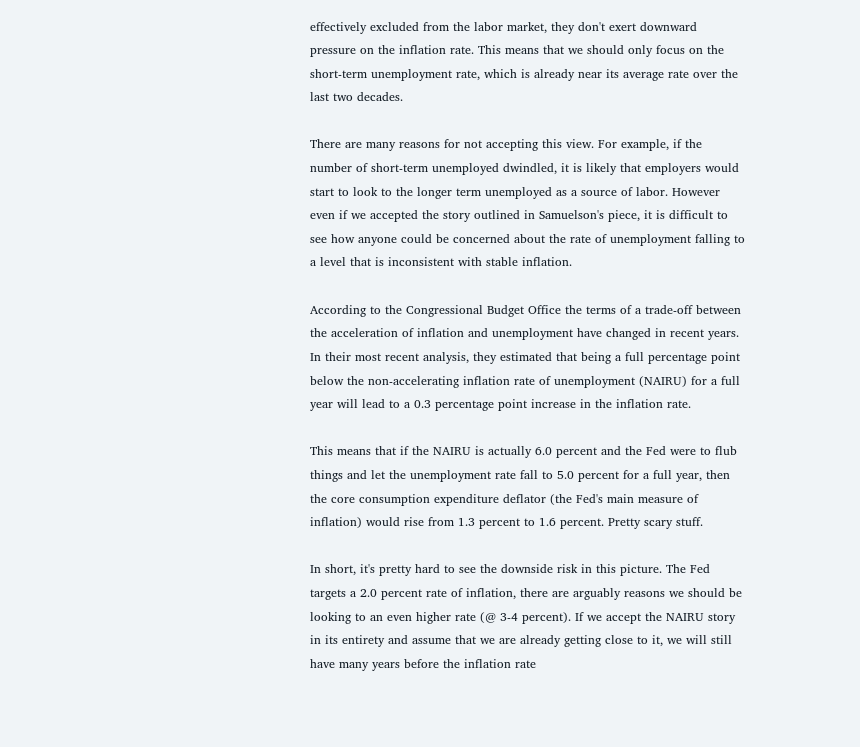effectively excluded from the labor market, they don't exert downward pressure on the inflation rate. This means that we should only focus on the short-term unemployment rate, which is already near its average rate over the last two decades.

There are many reasons for not accepting this view. For example, if the number of short-term unemployed dwindled, it is likely that employers would start to look to the longer term unemployed as a source of labor. However even if we accepted the story outlined in Samuelson's piece, it is difficult to see how anyone could be concerned about the rate of unemployment falling to a level that is inconsistent with stable inflation.

According to the Congressional Budget Office the terms of a trade-off between the acceleration of inflation and unemployment have changed in recent years. In their most recent analysis, they estimated that being a full percentage point below the non-accelerating inflation rate of unemployment (NAIRU) for a full year will lead to a 0.3 percentage point increase in the inflation rate.

This means that if the NAIRU is actually 6.0 percent and the Fed were to flub things and let the unemployment rate fall to 5.0 percent for a full year, then the core consumption expenditure deflator (the Fed's main measure of inflation) would rise from 1.3 percent to 1.6 percent. Pretty scary stuff.

In short, it's pretty hard to see the downside risk in this picture. The Fed targets a 2.0 percent rate of inflation, there are arguably reasons we should be looking to an even higher rate (@ 3-4 percent). If we accept the NAIRU story in its entirety and assume that we are already getting close to it, we will still have many years before the inflation rate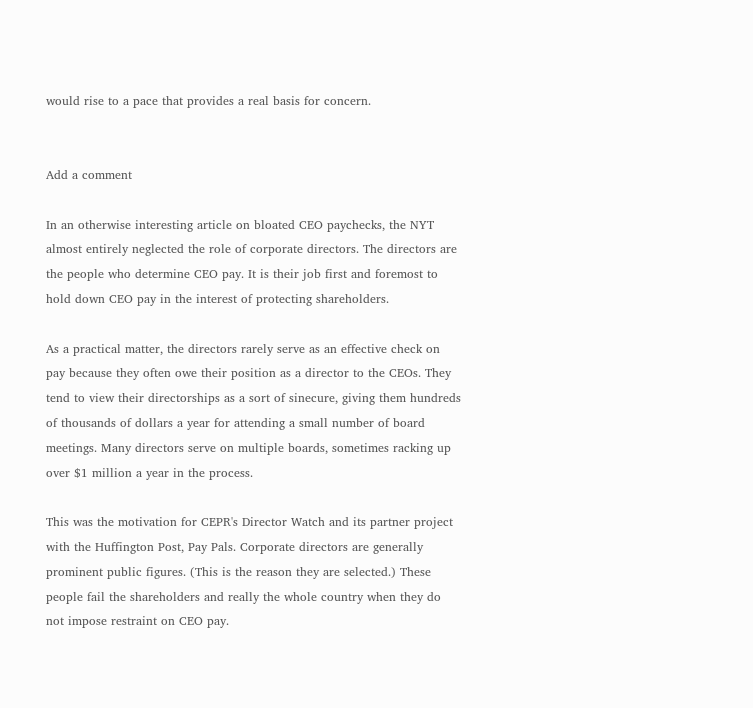would rise to a pace that provides a real basis for concern.


Add a comment

In an otherwise interesting article on bloated CEO paychecks, the NYT almost entirely neglected the role of corporate directors. The directors are the people who determine CEO pay. It is their job first and foremost to hold down CEO pay in the interest of protecting shareholders.

As a practical matter, the directors rarely serve as an effective check on pay because they often owe their position as a director to the CEOs. They tend to view their directorships as a sort of sinecure, giving them hundreds of thousands of dollars a year for attending a small number of board meetings. Many directors serve on multiple boards, sometimes racking up over $1 million a year in the process.

This was the motivation for CEPR's Director Watch and its partner project with the Huffington Post, Pay Pals. Corporate directors are generally prominent public figures. (This is the reason they are selected.) These people fail the shareholders and really the whole country when they do not impose restraint on CEO pay.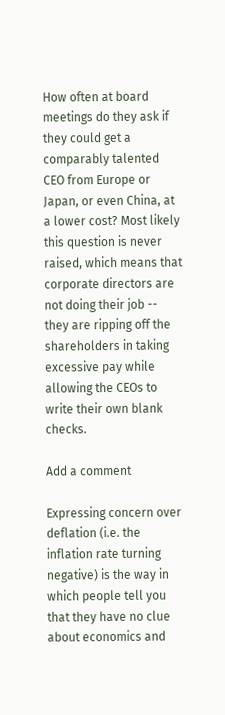How often at board meetings do they ask if they could get a comparably talented CEO from Europe or Japan, or even China, at a lower cost? Most likely this question is never raised, which means that corporate directors are not doing their job -- they are ripping off the shareholders in taking excessive pay while allowing the CEOs to write their own blank checks.

Add a comment

Expressing concern over deflation (i.e. the inflation rate turning negative) is the way in which people tell you that they have no clue about economics and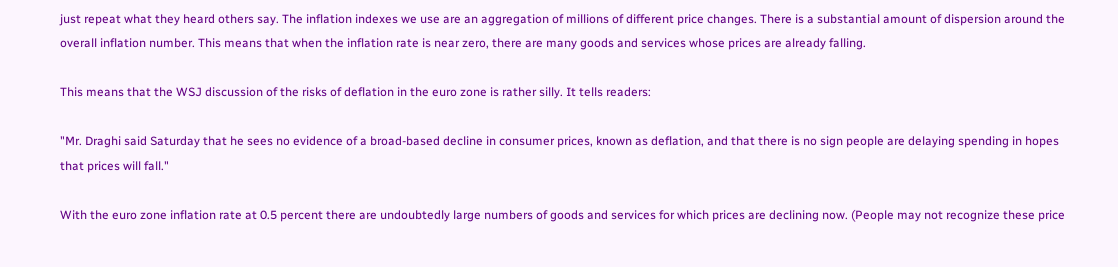just repeat what they heard others say. The inflation indexes we use are an aggregation of millions of different price changes. There is a substantial amount of dispersion around the overall inflation number. This means that when the inflation rate is near zero, there are many goods and services whose prices are already falling.

This means that the WSJ discussion of the risks of deflation in the euro zone is rather silly. It tells readers:

"Mr. Draghi said Saturday that he sees no evidence of a broad-based decline in consumer prices, known as deflation, and that there is no sign people are delaying spending in hopes that prices will fall."

With the euro zone inflation rate at 0.5 percent there are undoubtedly large numbers of goods and services for which prices are declining now. (People may not recognize these price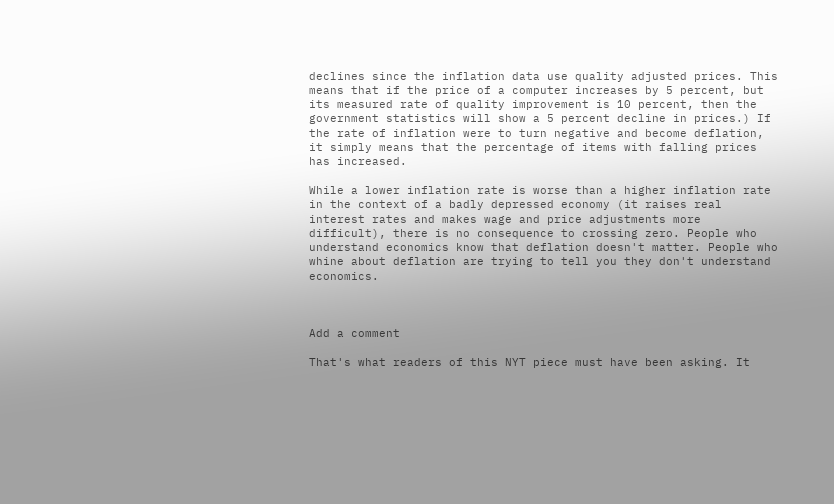declines since the inflation data use quality adjusted prices. This means that if the price of a computer increases by 5 percent, but its measured rate of quality improvement is 10 percent, then the government statistics will show a 5 percent decline in prices.) If the rate of inflation were to turn negative and become deflation, it simply means that the percentage of items with falling prices has increased.

While a lower inflation rate is worse than a higher inflation rate in the context of a badly depressed economy (it raises real interest rates and makes wage and price adjustments more difficult), there is no consequence to crossing zero. People who understand economics know that deflation doesn't matter. People who whine about deflation are trying to tell you they don't understand economics.



Add a comment

That's what readers of this NYT piece must have been asking. It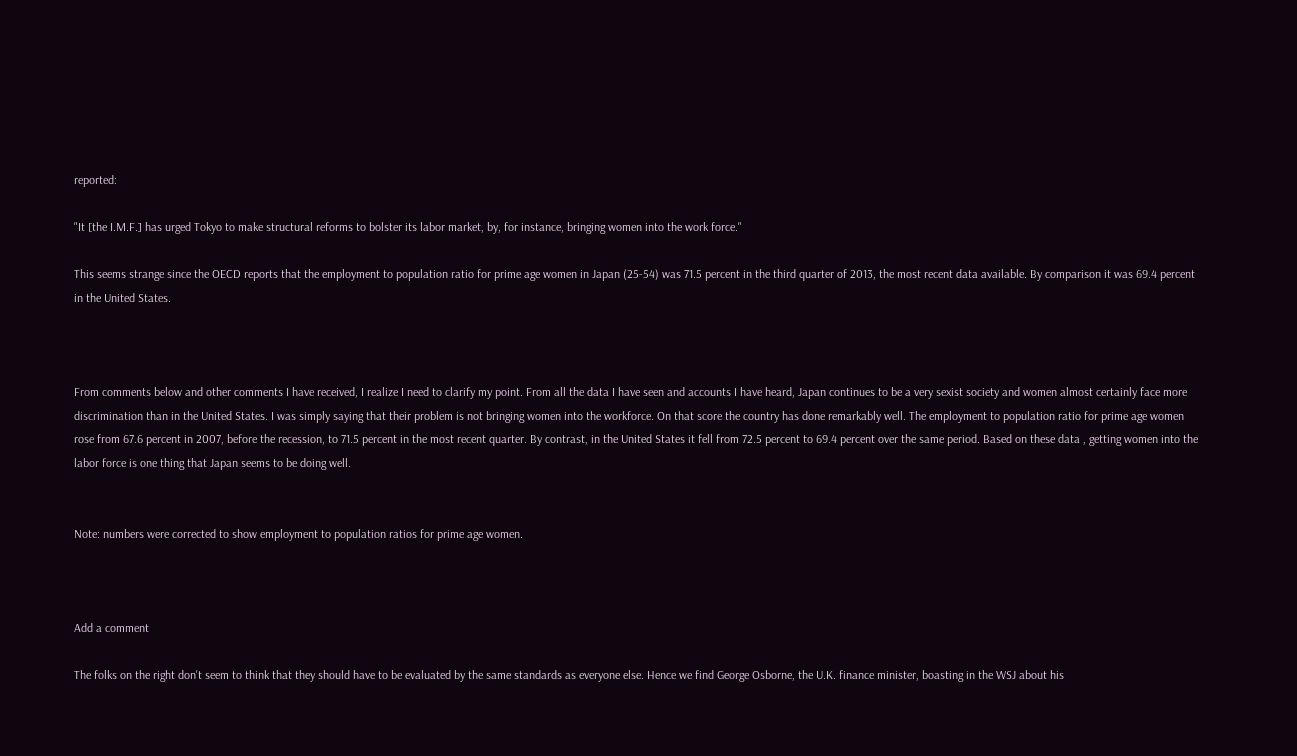reported:

"It [the I.M.F.] has urged Tokyo to make structural reforms to bolster its labor market, by, for instance, bringing women into the work force."

This seems strange since the OECD reports that the employment to population ratio for prime age women in Japan (25-54) was 71.5 percent in the third quarter of 2013, the most recent data available. By comparison it was 69.4 percent in the United States.



From comments below and other comments I have received, I realize I need to clarify my point. From all the data I have seen and accounts I have heard, Japan continues to be a very sexist society and women almost certainly face more discrimination than in the United States. I was simply saying that their problem is not bringing women into the workforce. On that score the country has done remarkably well. The employment to population ratio for prime age women rose from 67.6 percent in 2007, before the recession, to 71.5 percent in the most recent quarter. By contrast, in the United States it fell from 72.5 percent to 69.4 percent over the same period. Based on these data , getting women into the labor force is one thing that Japan seems to be doing well.


Note: numbers were corrected to show employment to population ratios for prime age women.



Add a comment

The folks on the right don't seem to think that they should have to be evaluated by the same standards as everyone else. Hence we find George Osborne, the U.K. finance minister, boasting in the WSJ about his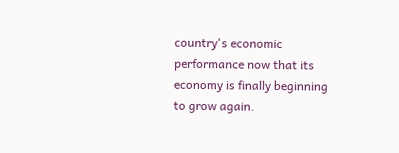country's economic performance now that its economy is finally beginning to grow again.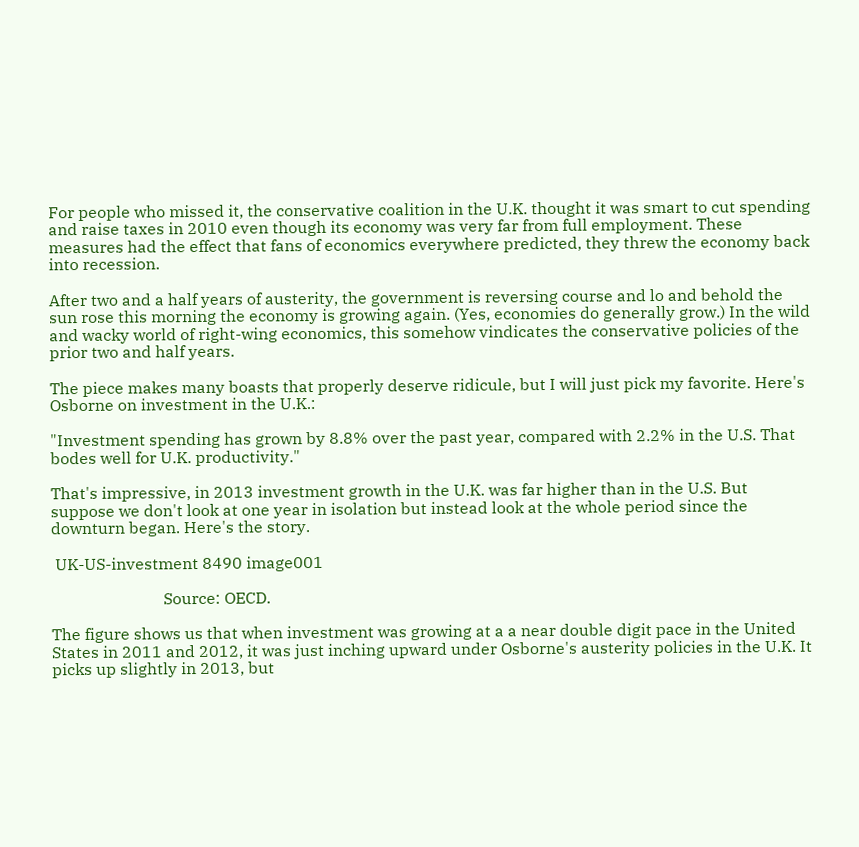For people who missed it, the conservative coalition in the U.K. thought it was smart to cut spending and raise taxes in 2010 even though its economy was very far from full employment. These measures had the effect that fans of economics everywhere predicted, they threw the economy back into recession.

After two and a half years of austerity, the government is reversing course and lo and behold the sun rose this morning the economy is growing again. (Yes, economies do generally grow.) In the wild and wacky world of right-wing economics, this somehow vindicates the conservative policies of the prior two and half years.

The piece makes many boasts that properly deserve ridicule, but I will just pick my favorite. Here's Osborne on investment in the U.K.:

"Investment spending has grown by 8.8% over the past year, compared with 2.2% in the U.S. That bodes well for U.K. productivity."

That's impressive, in 2013 investment growth in the U.K. was far higher than in the U.S. But suppose we don't look at one year in isolation but instead look at the whole period since the downturn began. Here's the story.

 UK-US-investment 8490 image001

                            Source: OECD.

The figure shows us that when investment was growing at a a near double digit pace in the United States in 2011 and 2012, it was just inching upward under Osborne's austerity policies in the U.K. It picks up slightly in 2013, but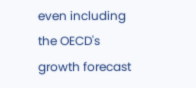even including the OECD's growth forecast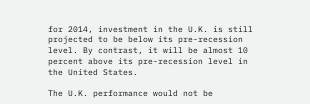for 2014, investment in the U.K. is still projected to be below its pre-recession level. By contrast, it will be almost 10 percent above its pre-recession level in the United States.

The U.K. performance would not be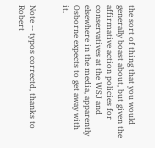the sort of thing that you would generally boast about, but given the affirmative action policies for conservatives at the WSJ and elsewhere in the media, apparently Osborne expects to get away with it.


Note -- typos correctd, thanks to Robert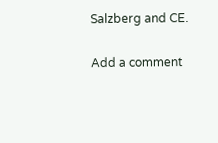Salzberg and CE.

Add a comment